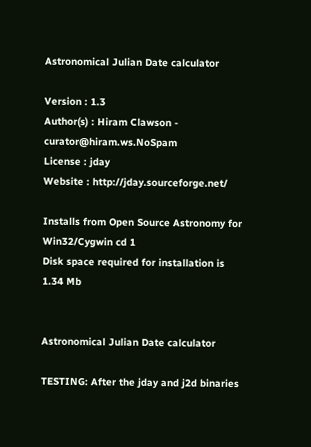Astronomical Julian Date calculator

Version : 1.3
Author(s) : Hiram Clawson - curator@hiram.ws.NoSpam
License : jday
Website : http://jday.sourceforge.net/

Installs from Open Source Astronomy for Win32/Cygwin cd 1
Disk space required for installation is 1.34 Mb


Astronomical Julian Date calculator

TESTING: After the jday and j2d binaries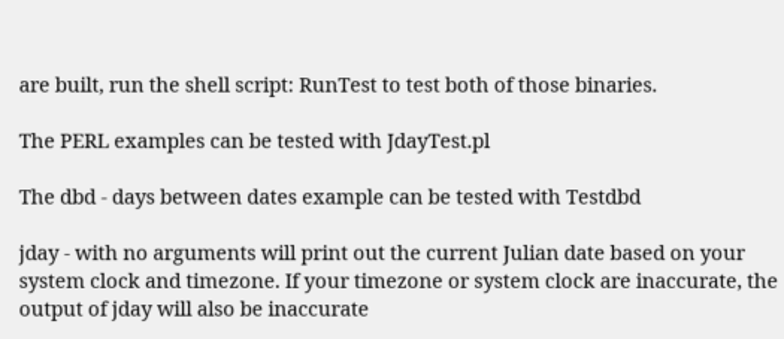are built, run the shell script: RunTest to test both of those binaries.

The PERL examples can be tested with JdayTest.pl

The dbd - days between dates example can be tested with Testdbd

jday - with no arguments will print out the current Julian date based on your system clock and timezone. If your timezone or system clock are inaccurate, the output of jday will also be inaccurate